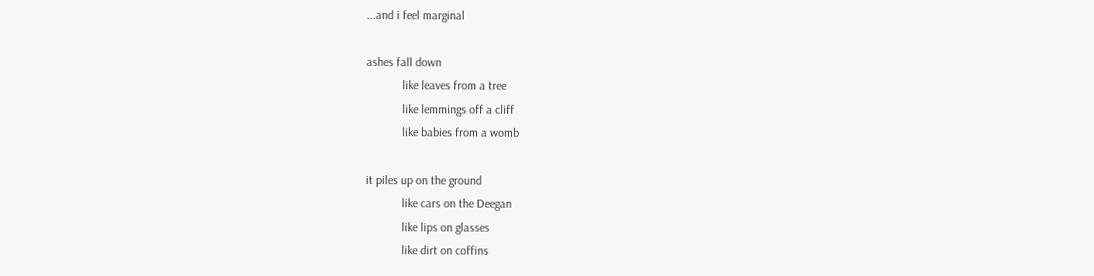...and i feel marginal

ashes fall down
            like leaves from a tree
            like lemmings off a cliff
            like babies from a womb

it piles up on the ground
            like cars on the Deegan
            like lips on glasses
            like dirt on coffins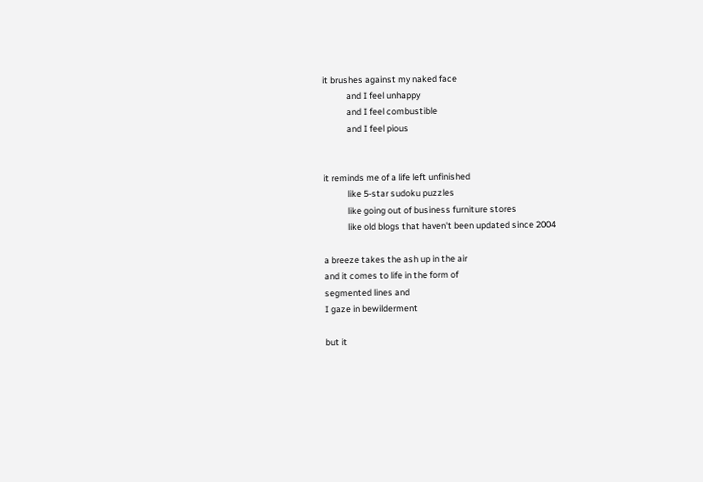it brushes against my naked face
            and I feel unhappy
            and I feel combustible
            and I feel pious


it reminds me of a life left unfinished
            like 5-star sudoku puzzles
            like going out of business furniture stores
            like old blogs that haven't been updated since 2004

a breeze takes the ash up in the air
and it comes to life in the form of
segmented lines and
I gaze in bewilderment

but it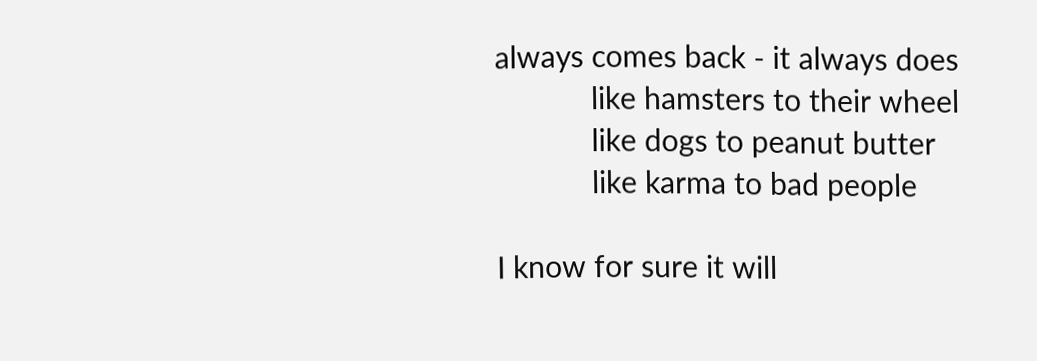always comes back - it always does
            like hamsters to their wheel
            like dogs to peanut butter
            like karma to bad people

I know for sure it will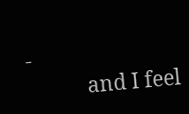-
            and I feel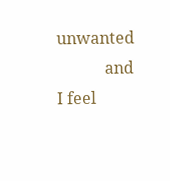unwanted
            and I feel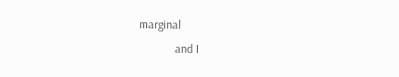marginal
            and I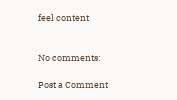feel content


No comments:

Post a Comment